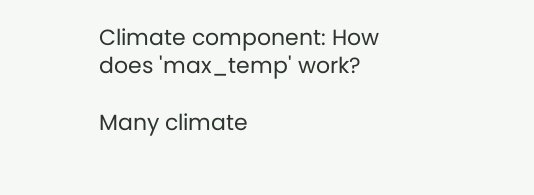Climate component: How does 'max_temp' work?

Many climate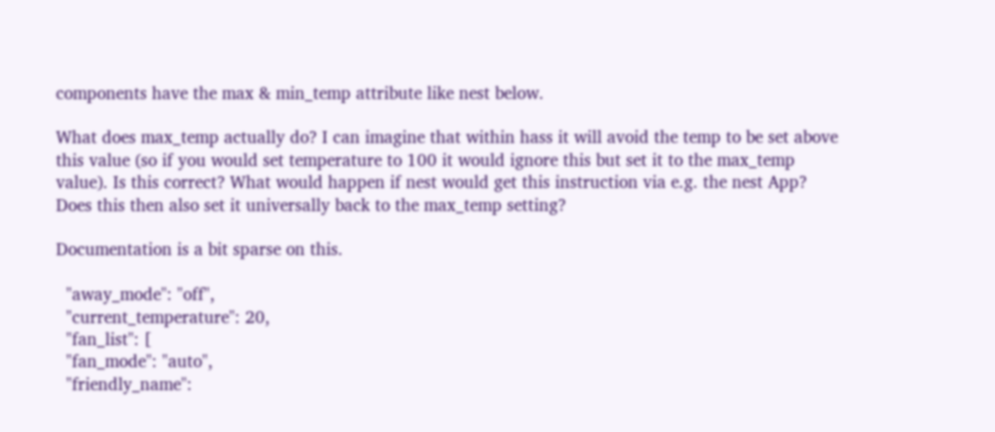components have the max & min_temp attribute like nest below.

What does max_temp actually do? I can imagine that within hass it will avoid the temp to be set above this value (so if you would set temperature to 100 it would ignore this but set it to the max_temp value). Is this correct? What would happen if nest would get this instruction via e.g. the nest App? Does this then also set it universally back to the max_temp setting?

Documentation is a bit sparse on this.

  "away_mode": "off",
  "current_temperature": 20,
  "fan_list": [
  "fan_mode": "auto",
  "friendly_name":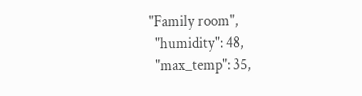"Family room",
  "humidity": 48,
  "max_temp": 35,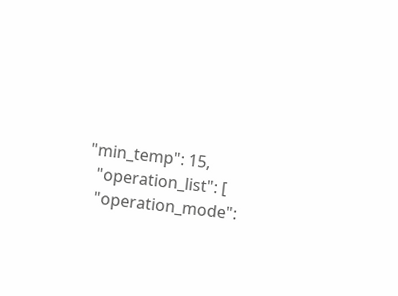"min_temp": 15,
  "operation_list": [
  "operation_mode":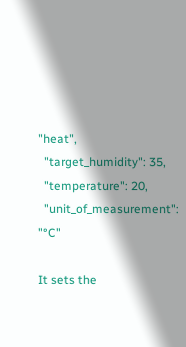"heat",
  "target_humidity": 35,
  "temperature": 20,
  "unit_of_measurement": "°C"

It sets the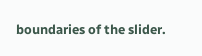boundaries of the slider.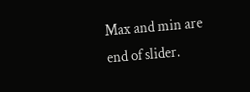Max and min are end of slider.